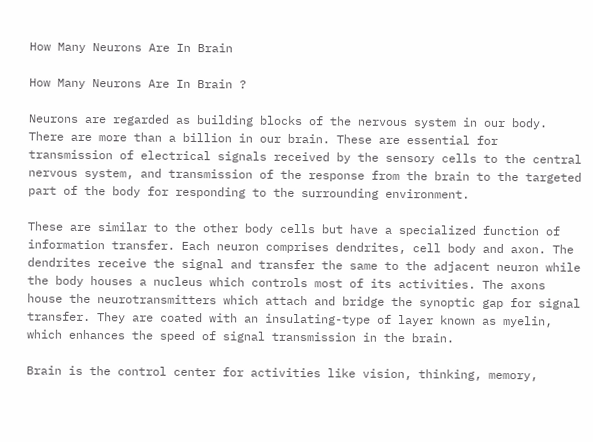How Many Neurons Are In Brain

How Many Neurons Are In Brain ?

Neurons are regarded as building blocks of the nervous system in our body. There are more than a billion in our brain. These are essential for transmission of electrical signals received by the sensory cells to the central nervous system, and transmission of the response from the brain to the targeted part of the body for responding to the surrounding environment.

These are similar to the other body cells but have a specialized function of information transfer. Each neuron comprises dendrites, cell body and axon. The dendrites receive the signal and transfer the same to the adjacent neuron while the body houses a nucleus which controls most of its activities. The axons house the neurotransmitters which attach and bridge the synoptic gap for signal transfer. They are coated with an insulating-type of layer known as myelin, which enhances the speed of signal transmission in the brain.

Brain is the control center for activities like vision, thinking, memory,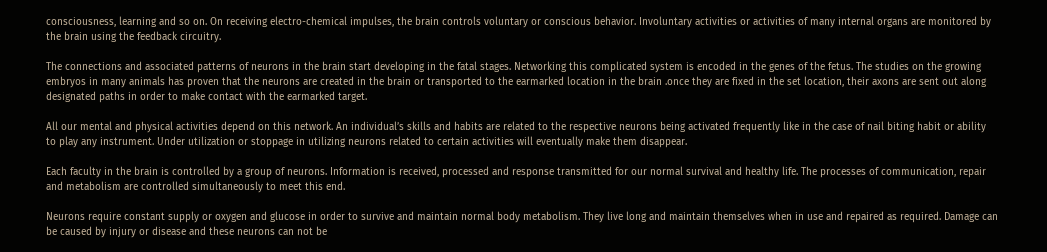consciousness, learning and so on. On receiving electro-chemical impulses, the brain controls voluntary or conscious behavior. Involuntary activities or activities of many internal organs are monitored by the brain using the feedback circuitry.

The connections and associated patterns of neurons in the brain start developing in the fatal stages. Networking this complicated system is encoded in the genes of the fetus. The studies on the growing embryos in many animals has proven that the neurons are created in the brain or transported to the earmarked location in the brain .once they are fixed in the set location, their axons are sent out along designated paths in order to make contact with the earmarked target.

All our mental and physical activities depend on this network. An individual’s skills and habits are related to the respective neurons being activated frequently like in the case of nail biting habit or ability to play any instrument. Under utilization or stoppage in utilizing neurons related to certain activities will eventually make them disappear.

Each faculty in the brain is controlled by a group of neurons. Information is received, processed and response transmitted for our normal survival and healthy life. The processes of communication, repair and metabolism are controlled simultaneously to meet this end.

Neurons require constant supply or oxygen and glucose in order to survive and maintain normal body metabolism. They live long and maintain themselves when in use and repaired as required. Damage can be caused by injury or disease and these neurons can not be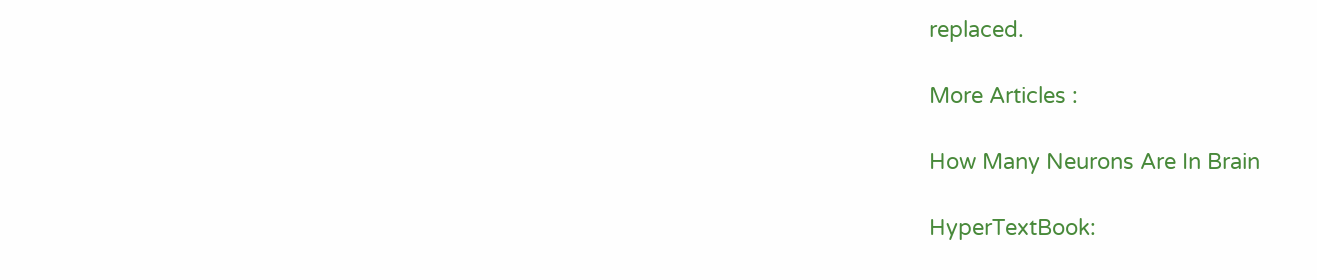replaced.

More Articles :

How Many Neurons Are In Brain

HyperTextBook: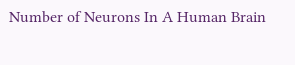Number of Neurons In A Human Brain